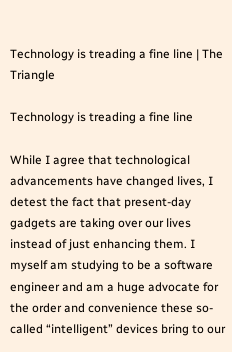Technology is treading a fine line | The Triangle

Technology is treading a fine line

While I agree that technological advancements have changed lives, I detest the fact that present-day gadgets are taking over our lives instead of just enhancing them. I myself am studying to be a software engineer and am a huge advocate for the order and convenience these so-called “intelligent” devices bring to our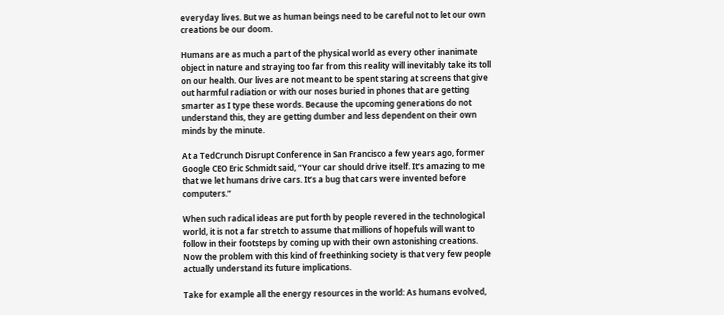everyday lives. But we as human beings need to be careful not to let our own creations be our doom.

Humans are as much a part of the physical world as every other inanimate object in nature and straying too far from this reality will inevitably take its toll on our health. Our lives are not meant to be spent staring at screens that give out harmful radiation or with our noses buried in phones that are getting smarter as I type these words. Because the upcoming generations do not understand this, they are getting dumber and less dependent on their own minds by the minute.

At a TedCrunch Disrupt Conference in San Francisco a few years ago, former Google CEO Eric Schmidt said, “Your car should drive itself. It’s amazing to me that we let humans drive cars. It’s a bug that cars were invented before computers.”

When such radical ideas are put forth by people revered in the technological world, it is not a far stretch to assume that millions of hopefuls will want to follow in their footsteps by coming up with their own astonishing creations. Now the problem with this kind of freethinking society is that very few people actually understand its future implications.

Take for example all the energy resources in the world: As humans evolved,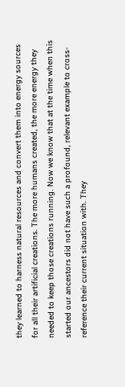they learned to harness natural resources and convert them into energy sources for all their artificial creations. The more humans created, the more energy they needed to keep those creations running. Now we know that at the time when this started our ancestors did not have such a profound, relevant example to cross-reference their current situation with. They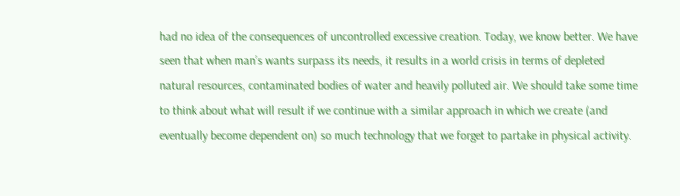had no idea of the consequences of uncontrolled excessive creation. Today, we know better. We have seen that when man’s wants surpass its needs, it results in a world crisis in terms of depleted natural resources, contaminated bodies of water and heavily polluted air. We should take some time to think about what will result if we continue with a similar approach in which we create (and eventually become dependent on) so much technology that we forget to partake in physical activity.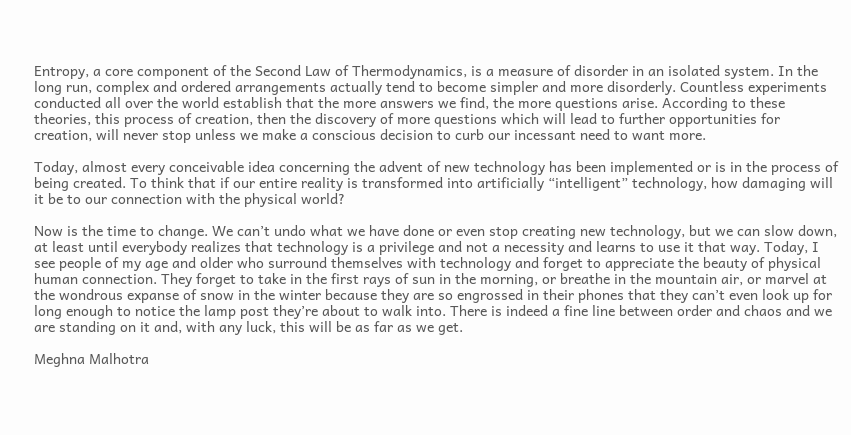Entropy, a core component of the Second Law of Thermodynamics, is a measure of disorder in an isolated system. In the long run, complex and ordered arrangements actually tend to become simpler and more disorderly. Countless experiments conducted all over the world establish that the more answers we find, the more questions arise. According to these theories, this process of creation, then the discovery of more questions which will lead to further opportunities for creation, will never stop unless we make a conscious decision to curb our incessant need to want more.

Today, almost every conceivable idea concerning the advent of new technology has been implemented or is in the process of being created. To think that if our entire reality is transformed into artificially “intelligent” technology, how damaging will it be to our connection with the physical world?

Now is the time to change. We can’t undo what we have done or even stop creating new technology, but we can slow down, at least until everybody realizes that technology is a privilege and not a necessity and learns to use it that way. Today, I see people of my age and older who surround themselves with technology and forget to appreciate the beauty of physical human connection. They forget to take in the first rays of sun in the morning, or breathe in the mountain air, or marvel at the wondrous expanse of snow in the winter because they are so engrossed in their phones that they can’t even look up for long enough to notice the lamp post they’re about to walk into. There is indeed a fine line between order and chaos and we are standing on it and, with any luck, this will be as far as we get.

Meghna Malhotra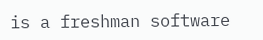is a freshman software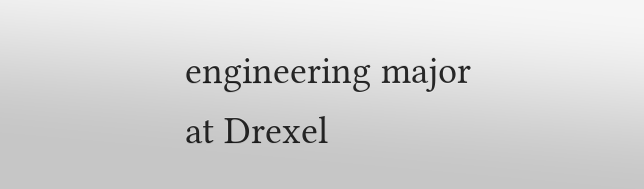engineering major at Drexel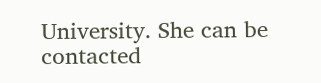University. She can be contacted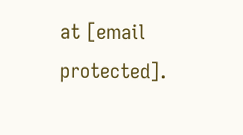at [email protected].